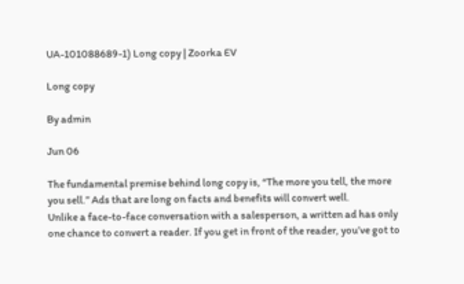UA-101088689-1) Long copy | Zoorka EV

Long copy

By admin

Jun 06

The fundamental premise behind long copy is, “The more you tell, the more
you sell.” Ads that are long on facts and benefits will convert well.
Unlike a face-to-face conversation with a salesperson, a written ad has only
one chance to convert a reader. If you get in front of the reader, you’ve got to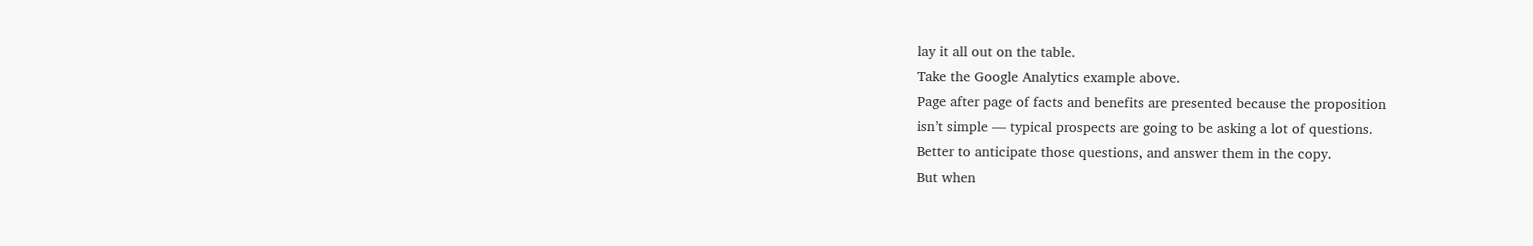lay it all out on the table.
Take the Google Analytics example above.
Page after page of facts and benefits are presented because the proposition
isn’t simple — typical prospects are going to be asking a lot of questions.
Better to anticipate those questions, and answer them in the copy.
But when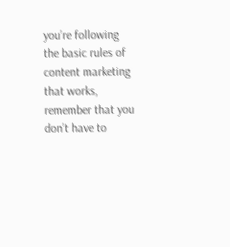you’re following the basic rules of content marketing that works,
remember that you don’t have to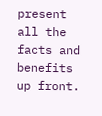present all the facts and benefits up front.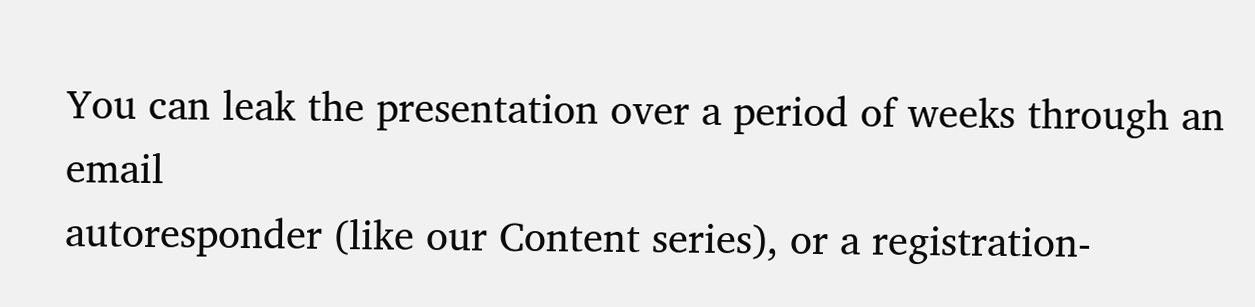You can leak the presentation over a period of weeks through an email
autoresponder (like our Content series), or a registration-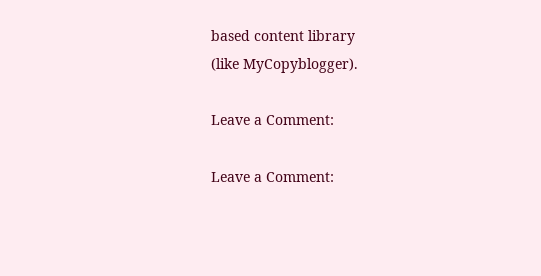based content library
(like MyCopyblogger).

Leave a Comment:

Leave a Comment: